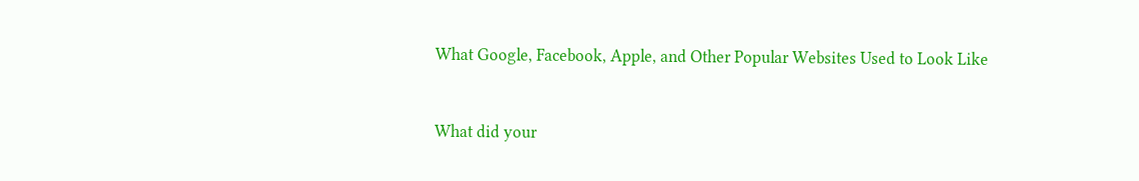What Google, Facebook, Apple, and Other Popular Websites Used to Look Like


What did your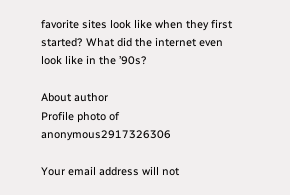favorite sites look like when they first started? What did the internet even look like in the ’90s?

About author
Profile photo of anonymous2917326306

Your email address will not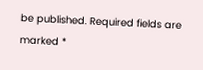be published. Required fields are marked *